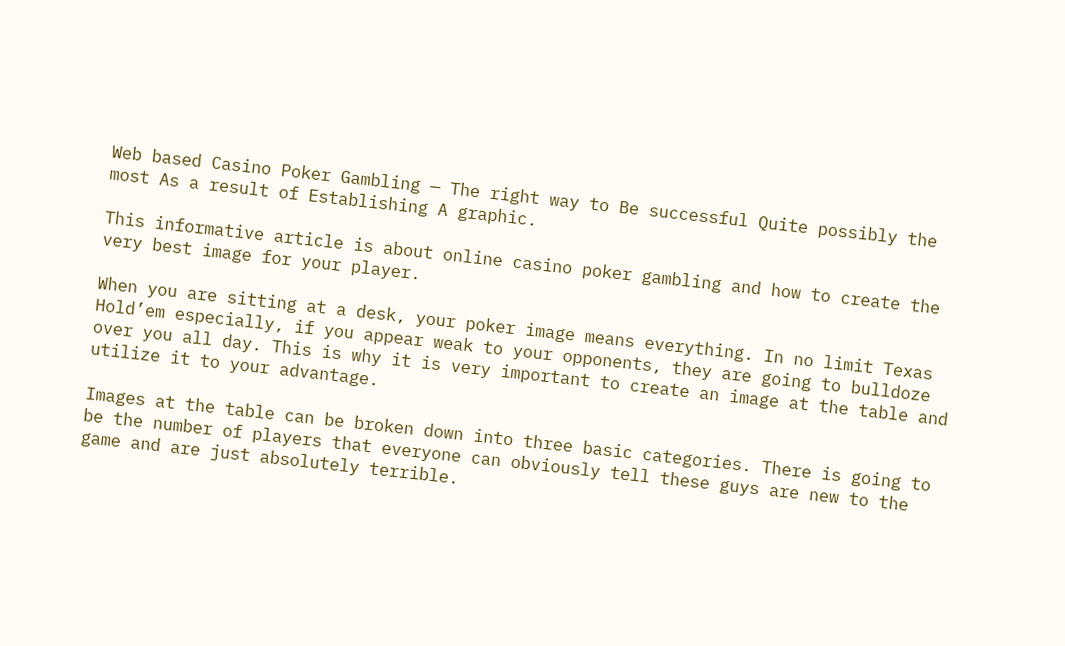Web based Casino Poker Gambling — The right way to Be successful Quite possibly the most As a result of Establishing A graphic.

This informative article is about online casino poker gambling and how to create the very best image for your player.

When you are sitting at a desk, your poker image means everything. In no limit Texas Hold’em especially, if you appear weak to your opponents, they are going to bulldoze over you all day. This is why it is very important to create an image at the table and utilize it to your advantage.

Images at the table can be broken down into three basic categories. There is going to be the number of players that everyone can obviously tell these guys are new to the game and are just absolutely terrible.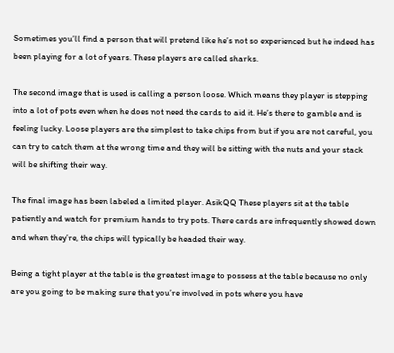Sometimes you’ll find a person that will pretend like he’s not so experienced but he indeed has been playing for a lot of years. These players are called sharks.

The second image that is used is calling a person loose. Which means they player is stepping into a lot of pots even when he does not need the cards to aid it. He’s there to gamble and is feeling lucky. Loose players are the simplest to take chips from but if you are not careful, you can try to catch them at the wrong time and they will be sitting with the nuts and your stack will be shifting their way.

The final image has been labeled a limited player. AsikQQ These players sit at the table patiently and watch for premium hands to try pots. There cards are infrequently showed down and when they’re, the chips will typically be headed their way.

Being a tight player at the table is the greatest image to possess at the table because no only are you going to be making sure that you’re involved in pots where you have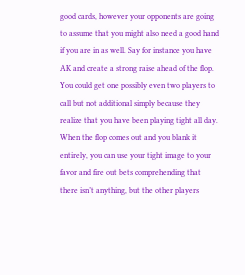good cards, however your opponents are going to assume that you might also need a good hand if you are in as well. Say for instance you have AK and create a strong raise ahead of the flop. You could get one possibly even two players to call but not additional simply because they realize that you have been playing tight all day. When the flop comes out and you blank it entirely, you can use your tight image to your favor and fire out bets comprehending that there isn’t anything, but the other players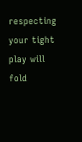respecting your tight play will fold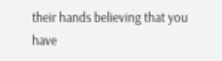their hands believing that you have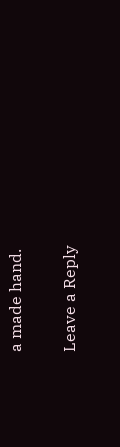a made hand.

Leave a Reply